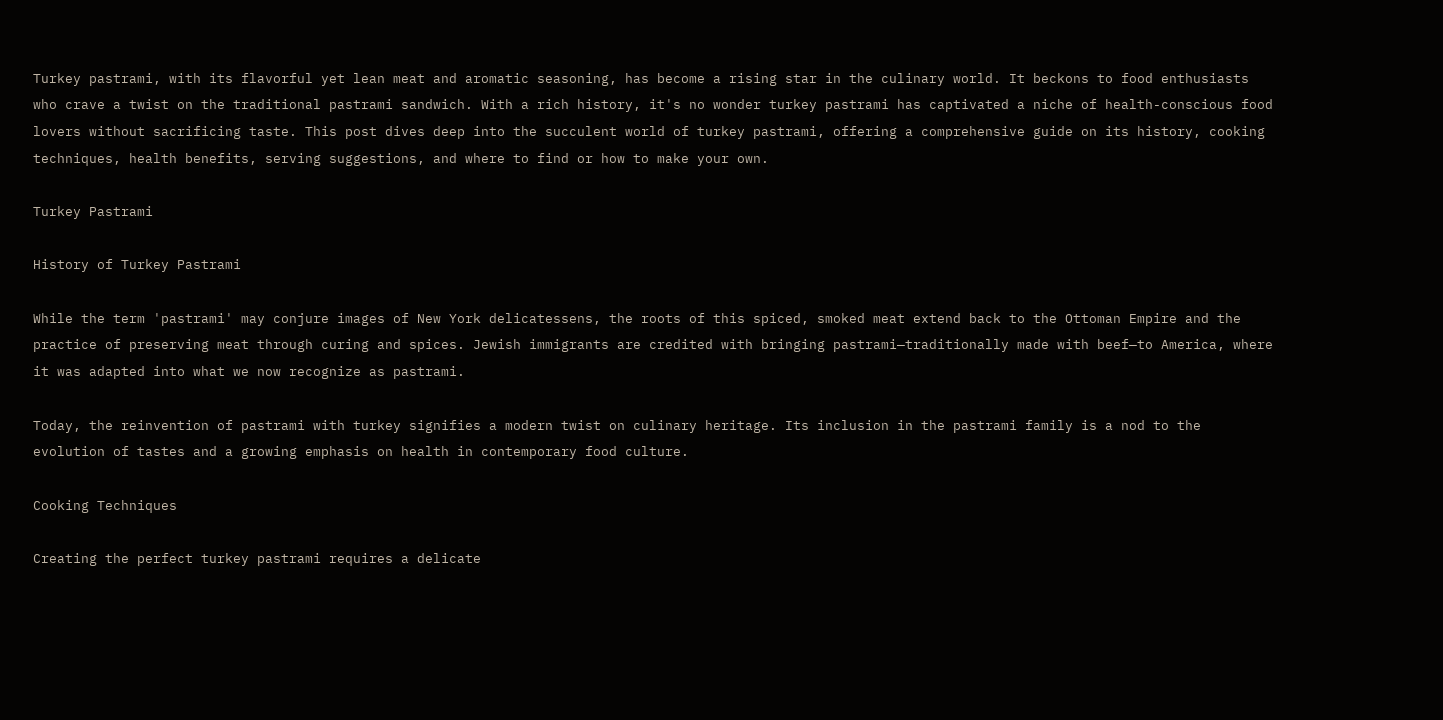Turkey pastrami, with its flavorful yet lean meat and aromatic seasoning, has become a rising star in the culinary world. It beckons to food enthusiasts who crave a twist on the traditional pastrami sandwich. With a rich history, it's no wonder turkey pastrami has captivated a niche of health-conscious food lovers without sacrificing taste. This post dives deep into the succulent world of turkey pastrami, offering a comprehensive guide on its history, cooking techniques, health benefits, serving suggestions, and where to find or how to make your own.

Turkey Pastrami

History of Turkey Pastrami

While the term 'pastrami' may conjure images of New York delicatessens, the roots of this spiced, smoked meat extend back to the Ottoman Empire and the practice of preserving meat through curing and spices. Jewish immigrants are credited with bringing pastrami—traditionally made with beef—to America, where it was adapted into what we now recognize as pastrami.

Today, the reinvention of pastrami with turkey signifies a modern twist on culinary heritage. Its inclusion in the pastrami family is a nod to the evolution of tastes and a growing emphasis on health in contemporary food culture.

Cooking Techniques

Creating the perfect turkey pastrami requires a delicate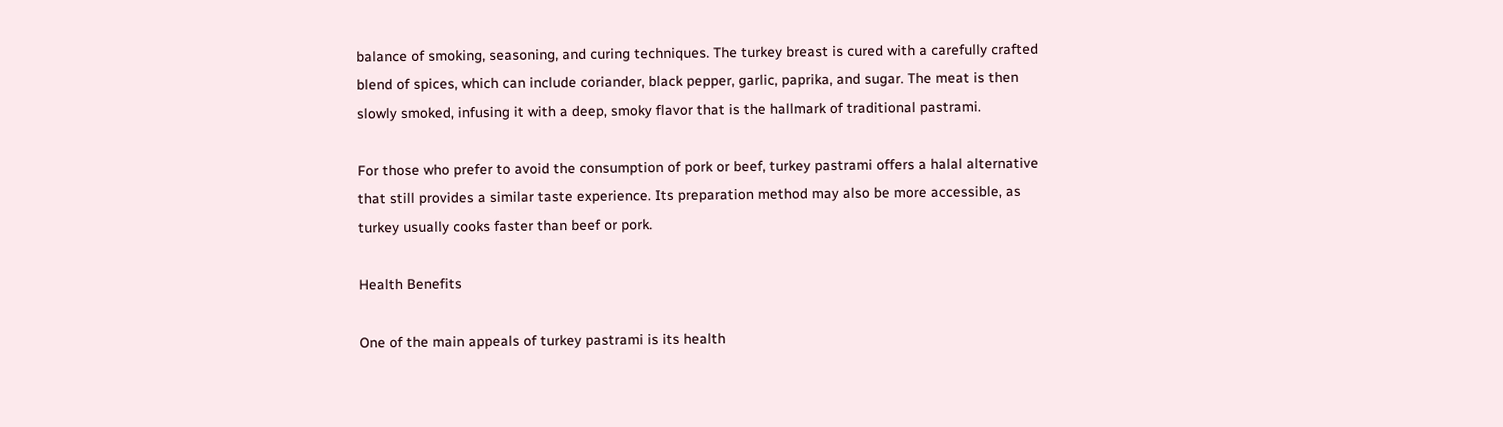balance of smoking, seasoning, and curing techniques. The turkey breast is cured with a carefully crafted blend of spices, which can include coriander, black pepper, garlic, paprika, and sugar. The meat is then slowly smoked, infusing it with a deep, smoky flavor that is the hallmark of traditional pastrami.

For those who prefer to avoid the consumption of pork or beef, turkey pastrami offers a halal alternative that still provides a similar taste experience. Its preparation method may also be more accessible, as turkey usually cooks faster than beef or pork.

Health Benefits

One of the main appeals of turkey pastrami is its health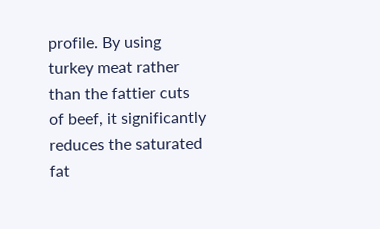profile. By using turkey meat rather than the fattier cuts of beef, it significantly reduces the saturated fat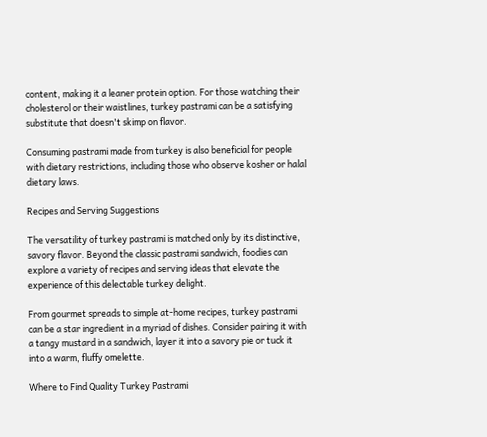content, making it a leaner protein option. For those watching their cholesterol or their waistlines, turkey pastrami can be a satisfying substitute that doesn't skimp on flavor.

Consuming pastrami made from turkey is also beneficial for people with dietary restrictions, including those who observe kosher or halal dietary laws.

Recipes and Serving Suggestions

The versatility of turkey pastrami is matched only by its distinctive, savory flavor. Beyond the classic pastrami sandwich, foodies can explore a variety of recipes and serving ideas that elevate the experience of this delectable turkey delight.

From gourmet spreads to simple at-home recipes, turkey pastrami can be a star ingredient in a myriad of dishes. Consider pairing it with a tangy mustard in a sandwich, layer it into a savory pie or tuck it into a warm, fluffy omelette.

Where to Find Quality Turkey Pastrami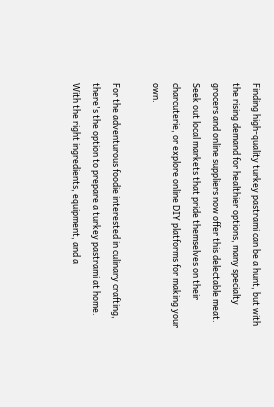Finding high-quality turkey pastrami can be a hunt, but with the rising demand for healthier options, many specialty grocers and online suppliers now offer this delectable meat. Seek out local markets that pride themselves on their charcuterie, or explore online DIY platforms for making your own.

For the adventurous foodie interested in culinary crafting, there's the option to prepare a turkey pastrami at home. With the right ingredients, equipment, and a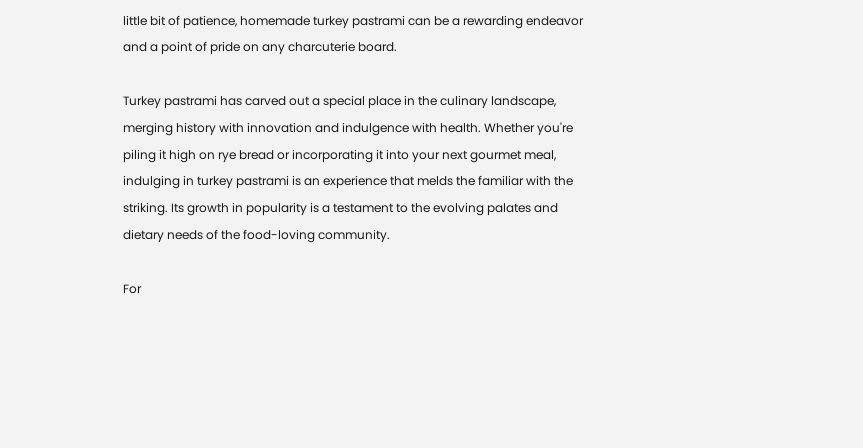little bit of patience, homemade turkey pastrami can be a rewarding endeavor and a point of pride on any charcuterie board.

Turkey pastrami has carved out a special place in the culinary landscape, merging history with innovation and indulgence with health. Whether you're piling it high on rye bread or incorporating it into your next gourmet meal, indulging in turkey pastrami is an experience that melds the familiar with the striking. Its growth in popularity is a testament to the evolving palates and dietary needs of the food-loving community.

For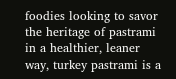foodies looking to savor the heritage of pastrami in a healthier, leaner way, turkey pastrami is a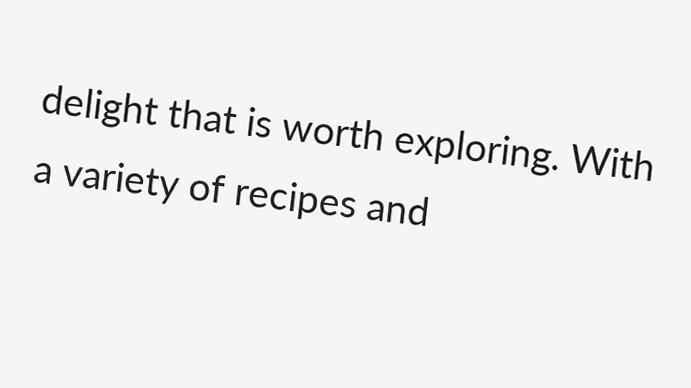delight that is worth exploring. With a variety of recipes and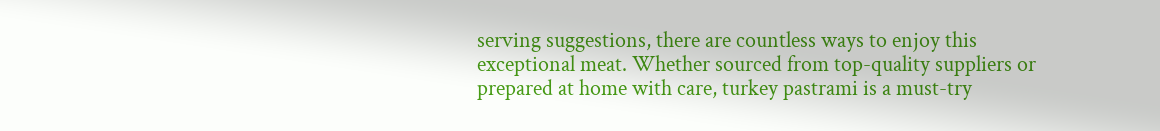serving suggestions, there are countless ways to enjoy this exceptional meat. Whether sourced from top-quality suppliers or prepared at home with care, turkey pastrami is a must-try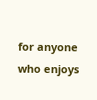for anyone who enjoys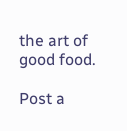the art of good food.

Post a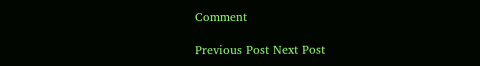Comment

Previous Post Next Post